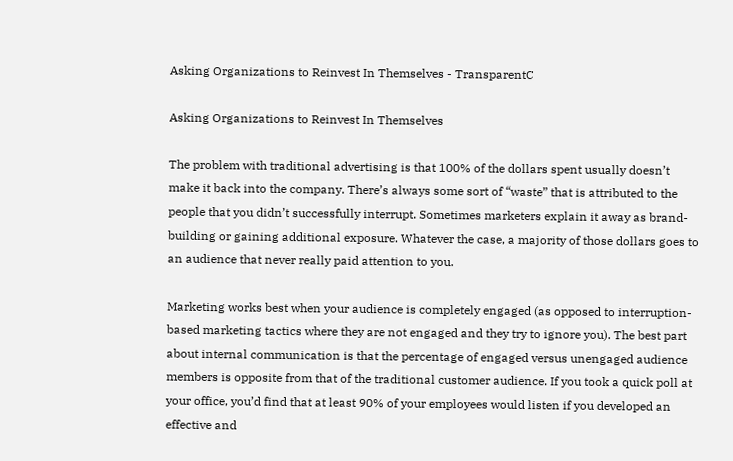Asking Organizations to Reinvest In Themselves - TransparentC

Asking Organizations to Reinvest In Themselves

The problem with traditional advertising is that 100% of the dollars spent usually doesn’t make it back into the company. There’s always some sort of “waste” that is attributed to the people that you didn’t successfully interrupt. Sometimes marketers explain it away as brand-building or gaining additional exposure. Whatever the case, a majority of those dollars goes to an audience that never really paid attention to you.

Marketing works best when your audience is completely engaged (as opposed to interruption-based marketing tactics where they are not engaged and they try to ignore you). The best part about internal communication is that the percentage of engaged versus unengaged audience members is opposite from that of the traditional customer audience. If you took a quick poll at your office, you’d find that at least 90% of your employees would listen if you developed an effective and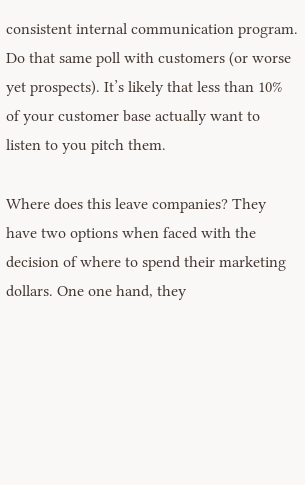consistent internal communication program. Do that same poll with customers (or worse yet prospects). It’s likely that less than 10% of your customer base actually want to listen to you pitch them.

Where does this leave companies? They have two options when faced with the decision of where to spend their marketing dollars. One one hand, they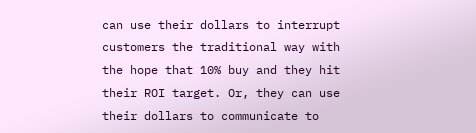can use their dollars to interrupt customers the traditional way with the hope that 10% buy and they hit their ROI target. Or, they can use their dollars to communicate to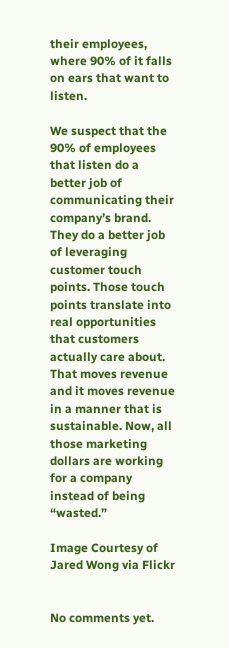their employees, where 90% of it falls on ears that want to listen.

We suspect that the 90% of employees that listen do a better job of communicating their company’s brand. They do a better job of leveraging customer touch points. Those touch points translate into real opportunities that customers actually care about. That moves revenue and it moves revenue in a manner that is sustainable. Now, all those marketing dollars are working for a company instead of being “wasted.”

Image Courtesy of Jared Wong via Flickr


No comments yet.